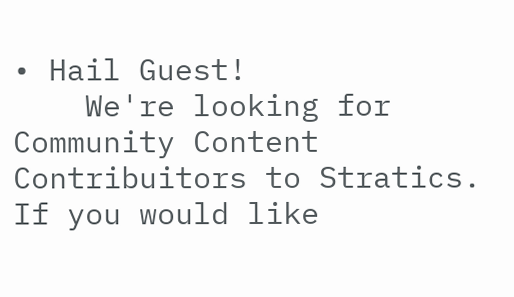• Hail Guest!
    We're looking for Community Content Contribuitors to Stratics. If you would like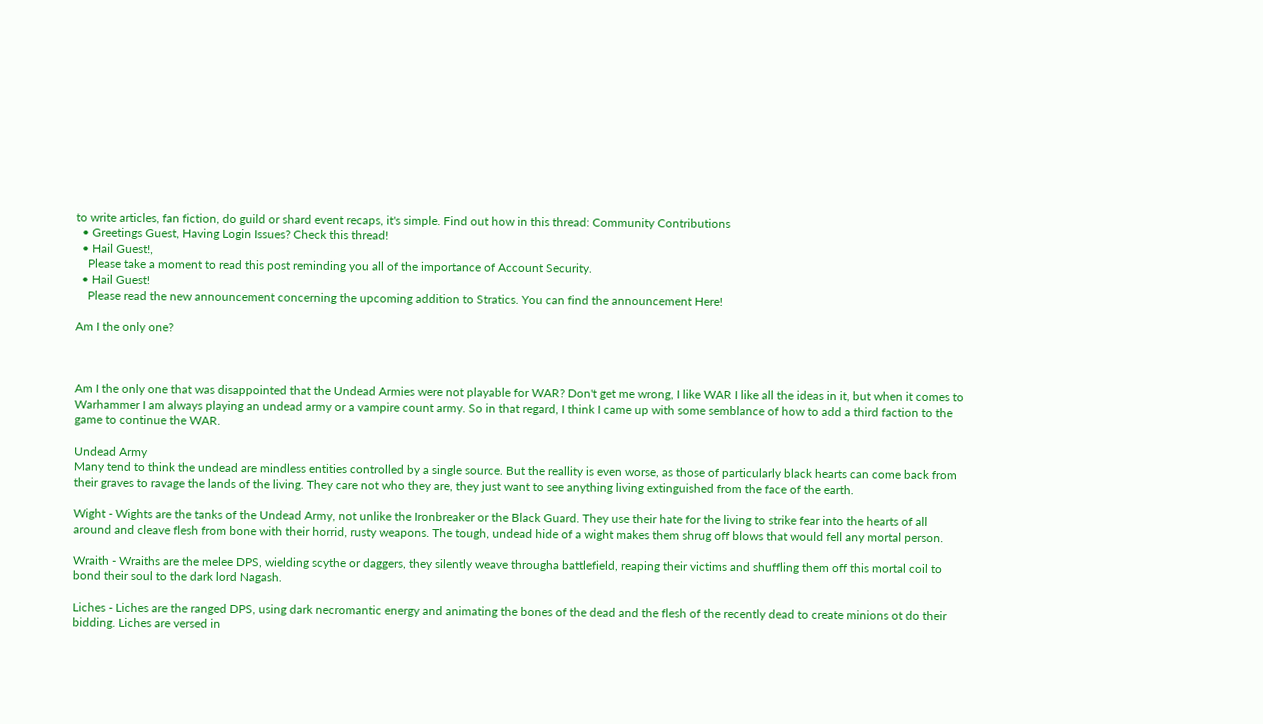to write articles, fan fiction, do guild or shard event recaps, it's simple. Find out how in this thread: Community Contributions
  • Greetings Guest, Having Login Issues? Check this thread!
  • Hail Guest!,
    Please take a moment to read this post reminding you all of the importance of Account Security.
  • Hail Guest!
    Please read the new announcement concerning the upcoming addition to Stratics. You can find the announcement Here!

Am I the only one?



Am I the only one that was disappointed that the Undead Armies were not playable for WAR? Don't get me wrong, I like WAR I like all the ideas in it, but when it comes to Warhammer I am always playing an undead army or a vampire count army. So in that regard, I think I came up with some semblance of how to add a third faction to the game to continue the WAR.

Undead Army
Many tend to think the undead are mindless entities controlled by a single source. But the reallity is even worse, as those of particularly black hearts can come back from their graves to ravage the lands of the living. They care not who they are, they just want to see anything living extinguished from the face of the earth.

Wight - Wights are the tanks of the Undead Army, not unlike the Ironbreaker or the Black Guard. They use their hate for the living to strike fear into the hearts of all around and cleave flesh from bone with their horrid, rusty weapons. The tough, undead hide of a wight makes them shrug off blows that would fell any mortal person.

Wraith - Wraiths are the melee DPS, wielding scythe or daggers, they silently weave througha battlefield, reaping their victims and shuffling them off this mortal coil to bond their soul to the dark lord Nagash.

Liches - Liches are the ranged DPS, using dark necromantic energy and animating the bones of the dead and the flesh of the recently dead to create minions ot do their bidding. Liches are versed in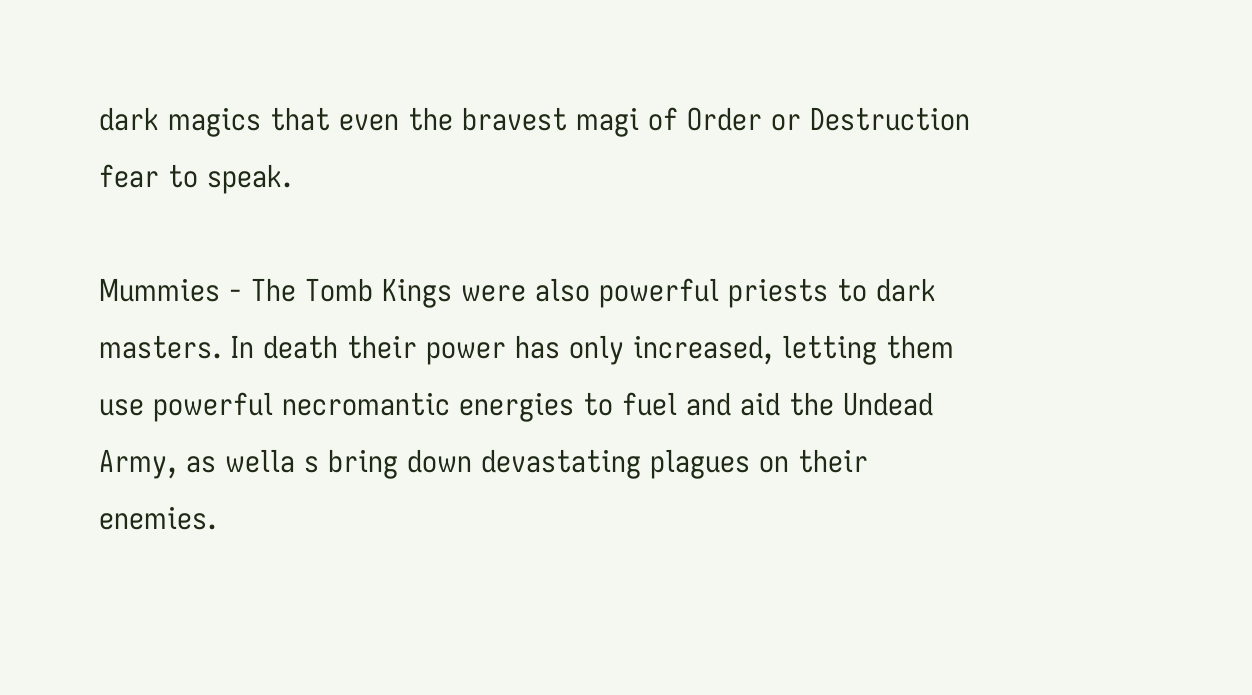dark magics that even the bravest magi of Order or Destruction fear to speak.

Mummies - The Tomb Kings were also powerful priests to dark masters. In death their power has only increased, letting them use powerful necromantic energies to fuel and aid the Undead Army, as wella s bring down devastating plagues on their enemies.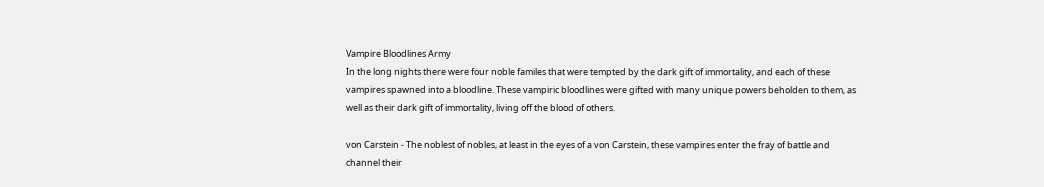Vampire Bloodlines Army
In the long nights there were four noble familes that were tempted by the dark gift of immortality, and each of these vampires spawned into a bloodline. These vampiric bloodlines were gifted with many unique powers beholden to them, as well as their dark gift of immortality, living off the blood of others.

von Carstein - The noblest of nobles, at least in the eyes of a von Carstein, these vampires enter the fray of battle and channel their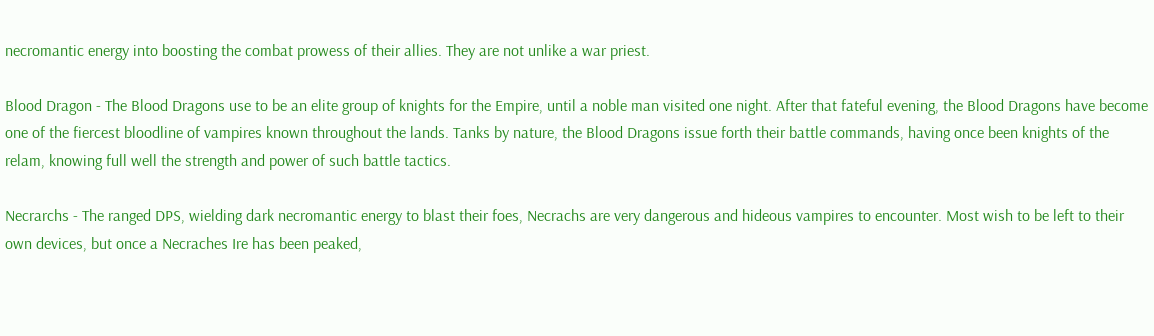necromantic energy into boosting the combat prowess of their allies. They are not unlike a war priest.

Blood Dragon - The Blood Dragons use to be an elite group of knights for the Empire, until a noble man visited one night. After that fateful evening, the Blood Dragons have become one of the fiercest bloodline of vampires known throughout the lands. Tanks by nature, the Blood Dragons issue forth their battle commands, having once been knights of the relam, knowing full well the strength and power of such battle tactics.

Necrarchs - The ranged DPS, wielding dark necromantic energy to blast their foes, Necrachs are very dangerous and hideous vampires to encounter. Most wish to be left to their own devices, but once a Necraches Ire has been peaked,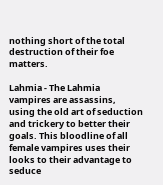nothing short of the total destruction of their foe matters.

Lahmia - The Lahmia vampires are assassins, using the old art of seduction and trickery to better their goals. This bloodline of all female vampires uses their looks to their advantage to seduce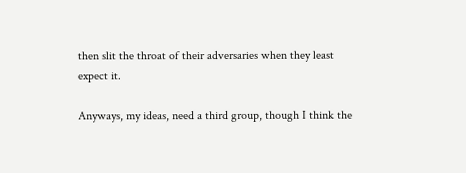then slit the throat of their adversaries when they least expect it.

Anyways, my ideas, need a third group, though I think the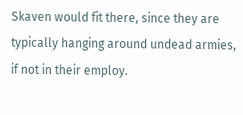Skaven would fit there, since they are typically hanging around undead armies, if not in their employ.